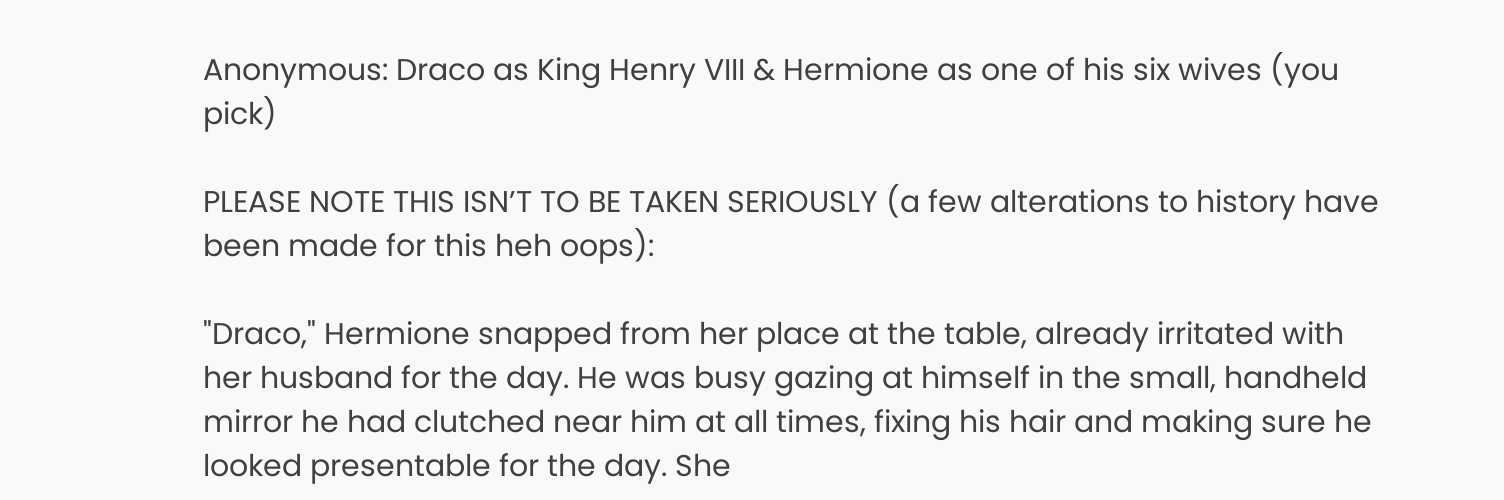Anonymous: Draco as King Henry VIII & Hermione as one of his six wives (you pick)

PLEASE NOTE THIS ISN’T TO BE TAKEN SERIOUSLY (a few alterations to history have been made for this heh oops):

"Draco," Hermione snapped from her place at the table, already irritated with her husband for the day. He was busy gazing at himself in the small, handheld mirror he had clutched near him at all times, fixing his hair and making sure he looked presentable for the day. She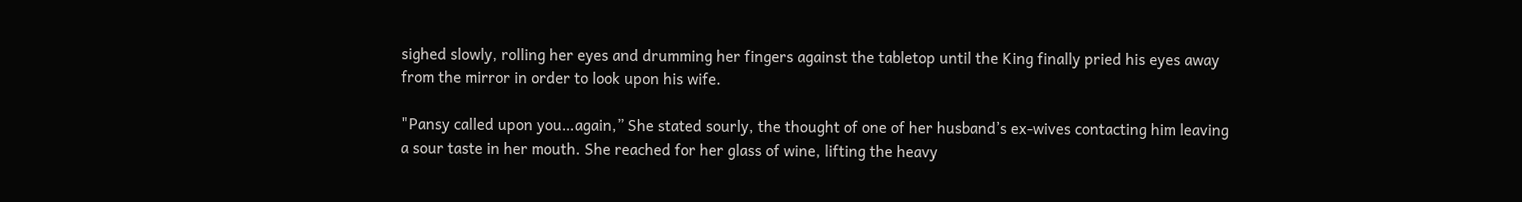sighed slowly, rolling her eyes and drumming her fingers against the tabletop until the King finally pried his eyes away from the mirror in order to look upon his wife.

"Pansy called upon you…again,” She stated sourly, the thought of one of her husband’s ex-wives contacting him leaving a sour taste in her mouth. She reached for her glass of wine, lifting the heavy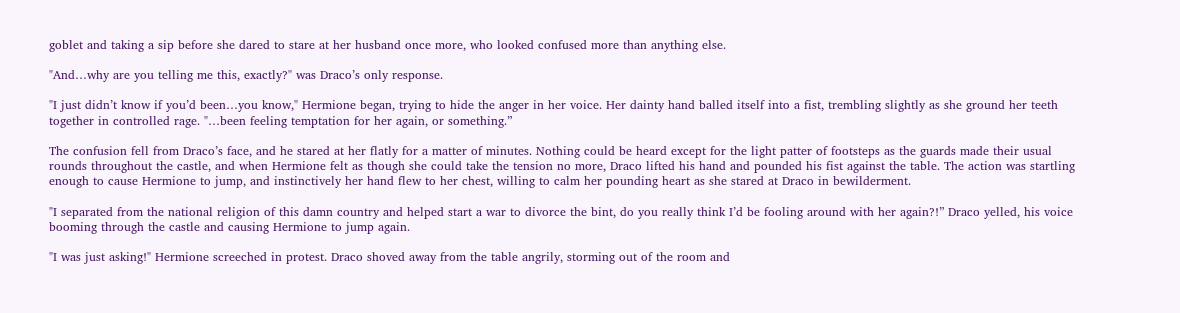goblet and taking a sip before she dared to stare at her husband once more, who looked confused more than anything else.

"And…why are you telling me this, exactly?" was Draco’s only response.

"I just didn’t know if you’d been…you know," Hermione began, trying to hide the anger in her voice. Her dainty hand balled itself into a fist, trembling slightly as she ground her teeth together in controlled rage. "…been feeling temptation for her again, or something.”

The confusion fell from Draco’s face, and he stared at her flatly for a matter of minutes. Nothing could be heard except for the light patter of footsteps as the guards made their usual rounds throughout the castle, and when Hermione felt as though she could take the tension no more, Draco lifted his hand and pounded his fist against the table. The action was startling enough to cause Hermione to jump, and instinctively her hand flew to her chest, willing to calm her pounding heart as she stared at Draco in bewilderment.

"I separated from the national religion of this damn country and helped start a war to divorce the bint, do you really think I’d be fooling around with her again?!” Draco yelled, his voice booming through the castle and causing Hermione to jump again.

"I was just asking!" Hermione screeched in protest. Draco shoved away from the table angrily, storming out of the room and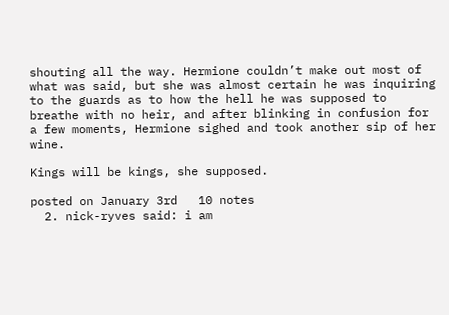shouting all the way. Hermione couldn’t make out most of what was said, but she was almost certain he was inquiring to the guards as to how the hell he was supposed to breathe with no heir, and after blinking in confusion for a few moments, Hermione sighed and took another sip of her wine.

Kings will be kings, she supposed.

posted on January 3rd   10 notes
  2. nick-ryves said: i am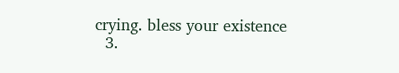crying. bless your existence
  3.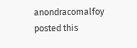anondracomalfoy posted this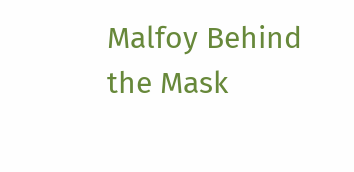Malfoy Behind the Mask